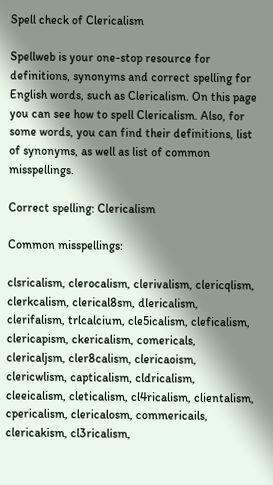Spell check of Clericalism

Spellweb is your one-stop resource for definitions, synonyms and correct spelling for English words, such as Clericalism. On this page you can see how to spell Clericalism. Also, for some words, you can find their definitions, list of synonyms, as well as list of common misspellings.

Correct spelling: Clericalism

Common misspellings:

clsricalism, clerocalism, clerivalism, clericqlism, clerkcalism, clerical8sm, dlericalism, clerifalism, trlcalcium, cle5icalism, cleficalism, clericapism, ckericalism, comericals, clericaljsm, cler8calism, clericaoism, clericwlism, capticalism, cldricalism, cleeicalism, cleticalism, cl4ricalism, clientalism, cpericalism, clericalosm, commericails, clericakism, cl3ricalism,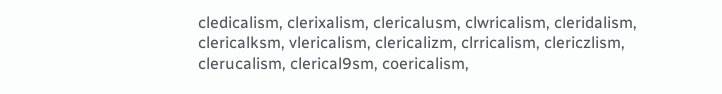cledicalism, clerixalism, clericalusm, clwricalism, cleridalism, clericalksm, vlericalism, clericalizm, clrricalism, clericzlism, clerucalism, clerical9sm, coericalism,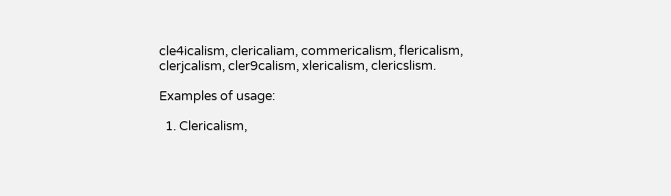cle4icalism, clericaliam, commericalism, flericalism, clerjcalism, cler9calism, xlericalism, clericslism.

Examples of usage:

  1. Clericalism,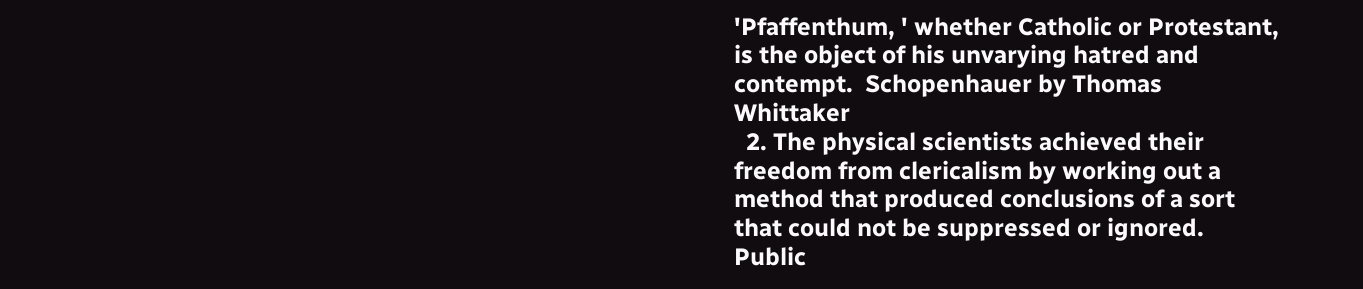'Pfaffenthum, ' whether Catholic or Protestant, is the object of his unvarying hatred and contempt.  Schopenhauer by Thomas Whittaker
  2. The physical scientists achieved their freedom from clericalism by working out a method that produced conclusions of a sort that could not be suppressed or ignored.  Public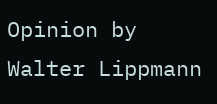Opinion by Walter Lippmann